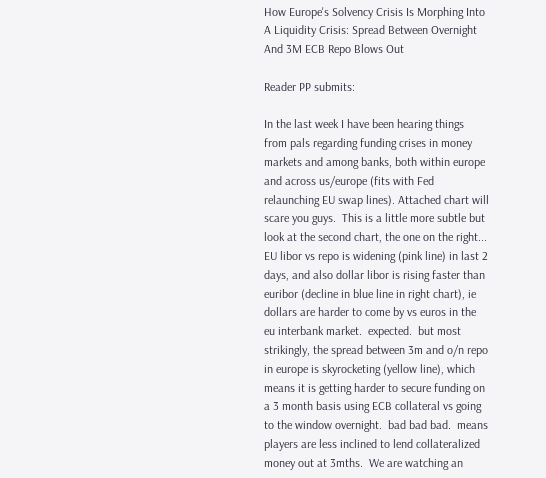How Europe's Solvency Crisis Is Morphing Into A Liquidity Crisis: Spread Between Overnight And 3M ECB Repo Blows Out

Reader PP submits:

In the last week I have been hearing things from pals regarding funding crises in money markets and among banks, both within europe and across us/europe (fits with Fed relaunching EU swap lines). Attached chart will scare you guys.  This is a little more subtle but look at the second chart, the one on the right... EU libor vs repo is widening (pink line) in last 2 days, and also dollar libor is rising faster than euribor (decline in blue line in right chart), ie dollars are harder to come by vs euros in the eu interbank market.  expected.  but most strikingly, the spread between 3m and o/n repo in europe is skyrocketing (yellow line), which means it is getting harder to secure funding on a 3 month basis using ECB collateral vs going to the window overnight.  bad bad bad.  means players are less inclined to lend collateralized money out at 3mths.  We are watching an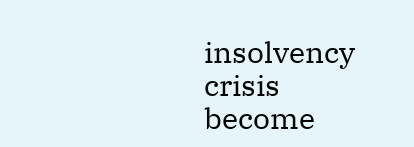insolvency crisis become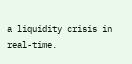a liquidity crisis in real-time.